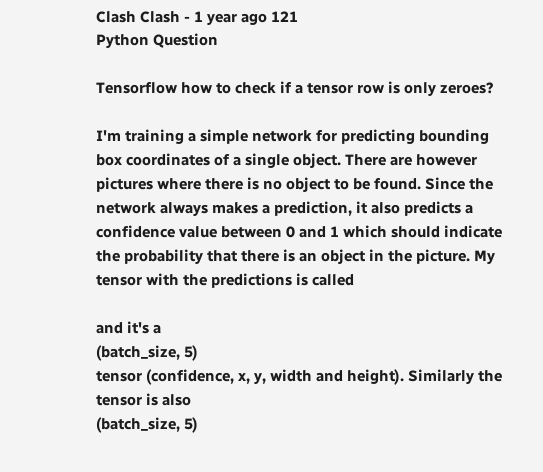Clash Clash - 1 year ago 121
Python Question

Tensorflow how to check if a tensor row is only zeroes?

I'm training a simple network for predicting bounding box coordinates of a single object. There are however pictures where there is no object to be found. Since the network always makes a prediction, it also predicts a confidence value between 0 and 1 which should indicate the probability that there is an object in the picture. My tensor with the predictions is called

and it's a
(batch_size, 5)
tensor (confidence, x, y, width and height). Similarly the
tensor is also
(batch_size, 5)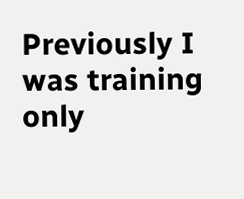Previously I was training only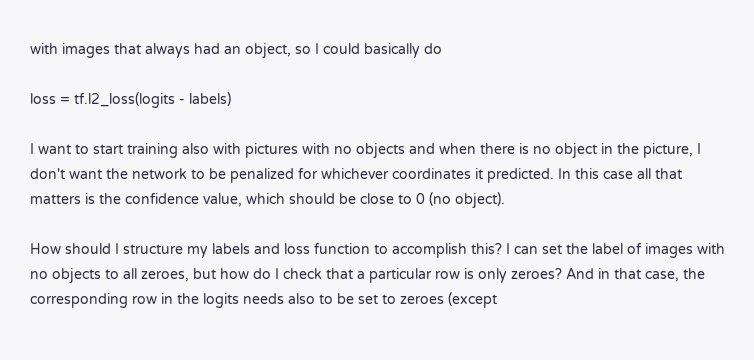with images that always had an object, so I could basically do

loss = tf.l2_loss(logits - labels)

I want to start training also with pictures with no objects and when there is no object in the picture, I don't want the network to be penalized for whichever coordinates it predicted. In this case all that matters is the confidence value, which should be close to 0 (no object).

How should I structure my labels and loss function to accomplish this? I can set the label of images with no objects to all zeroes, but how do I check that a particular row is only zeroes? And in that case, the corresponding row in the logits needs also to be set to zeroes (except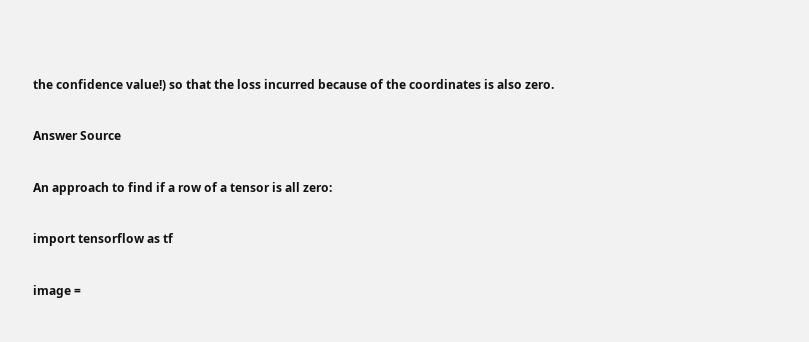the confidence value!) so that the loss incurred because of the coordinates is also zero.

Answer Source

An approach to find if a row of a tensor is all zero:

import tensorflow as tf

image =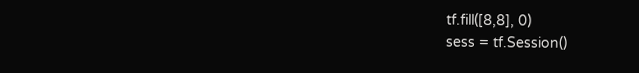tf.fill([8,8], 0)
sess = tf.Session()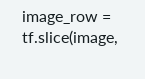image_row = tf.slice(image,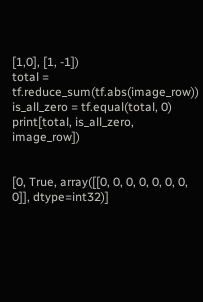[1,0], [1, -1])
total = tf.reduce_sum(tf.abs(image_row))
is_all_zero = tf.equal(total, 0)
print[total, is_all_zero, image_row])


[0, True, array([[0, 0, 0, 0, 0, 0, 0, 0]], dtype=int32)]